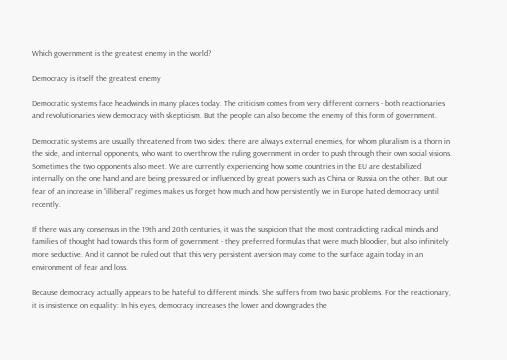Which government is the greatest enemy in the world?

Democracy is itself the greatest enemy

Democratic systems face headwinds in many places today. The criticism comes from very different corners - both reactionaries and revolutionaries view democracy with skepticism. But the people can also become the enemy of this form of government.

Democratic systems are usually threatened from two sides: there are always external enemies, for whom pluralism is a thorn in the side, and internal opponents, who want to overthrow the ruling government in order to push through their own social visions. Sometimes the two opponents also meet. We are currently experiencing how some countries in the EU are destabilized internally on the one hand and are being pressured or influenced by great powers such as China or Russia on the other. But our fear of an increase in “illiberal” regimes makes us forget how much and how persistently we in Europe hated democracy until recently.

If there was any consensus in the 19th and 20th centuries, it was the suspicion that the most contradicting radical minds and families of thought had towards this form of government - they preferred formulas that were much bloodier, but also infinitely more seductive. And it cannot be ruled out that this very persistent aversion may come to the surface again today in an environment of fear and loss.

Because democracy actually appears to be hateful to different minds. She suffers from two basic problems. For the reactionary, it is insistence on equality: In his eyes, democracy increases the lower and downgrades the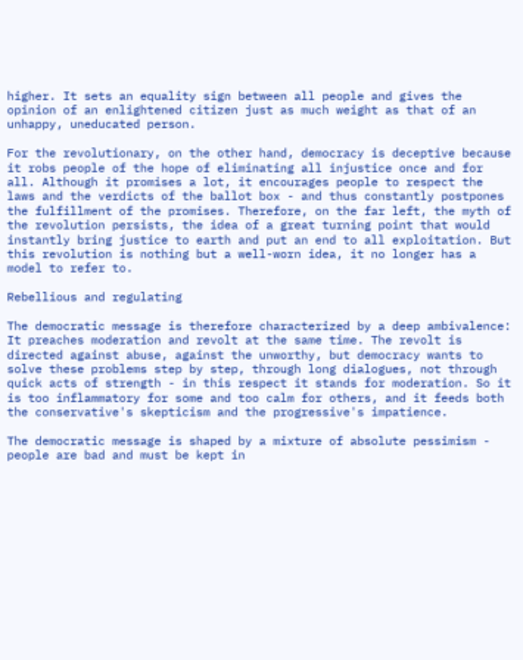higher. It sets an equality sign between all people and gives the opinion of an enlightened citizen just as much weight as that of an unhappy, uneducated person.

For the revolutionary, on the other hand, democracy is deceptive because it robs people of the hope of eliminating all injustice once and for all. Although it promises a lot, it encourages people to respect the laws and the verdicts of the ballot box - and thus constantly postpones the fulfillment of the promises. Therefore, on the far left, the myth of the revolution persists, the idea of a great turning point that would instantly bring justice to earth and put an end to all exploitation. But this revolution is nothing but a well-worn idea, it no longer has a model to refer to.

Rebellious and regulating

The democratic message is therefore characterized by a deep ambivalence: It preaches moderation and revolt at the same time. The revolt is directed against abuse, against the unworthy, but democracy wants to solve these problems step by step, through long dialogues, not through quick acts of strength - in this respect it stands for moderation. So it is too inflammatory for some and too calm for others, and it feeds both the conservative's skepticism and the progressive's impatience.

The democratic message is shaped by a mixture of absolute pessimism - people are bad and must be kept in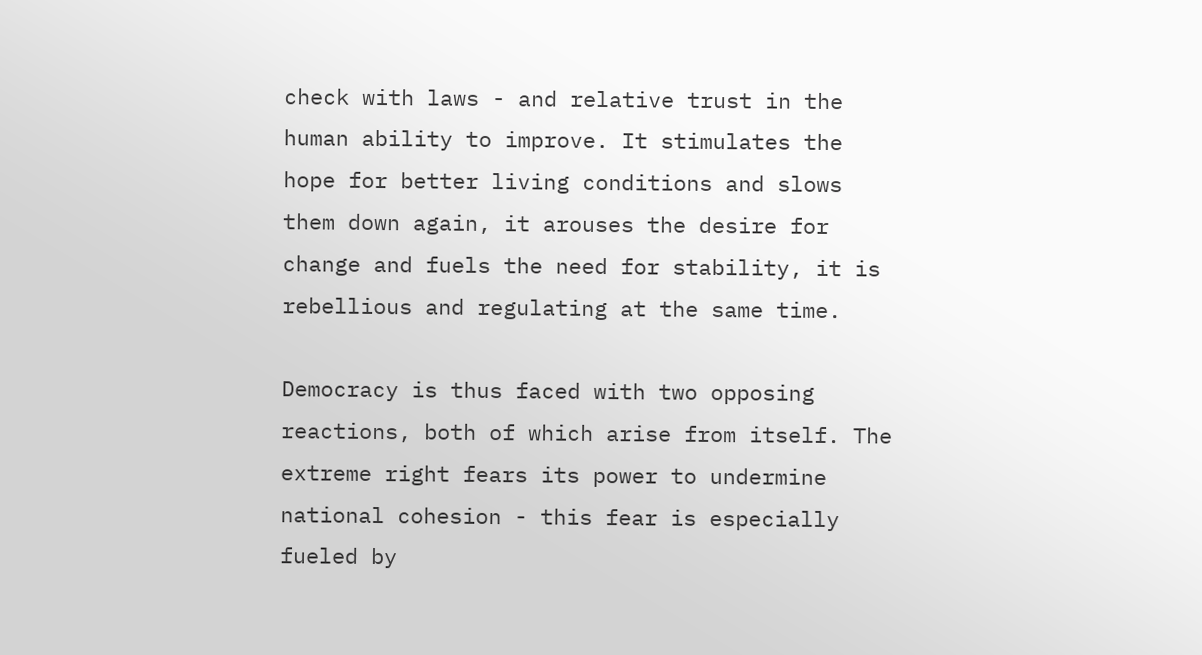check with laws - and relative trust in the human ability to improve. It stimulates the hope for better living conditions and slows them down again, it arouses the desire for change and fuels the need for stability, it is rebellious and regulating at the same time.

Democracy is thus faced with two opposing reactions, both of which arise from itself. The extreme right fears its power to undermine national cohesion - this fear is especially fueled by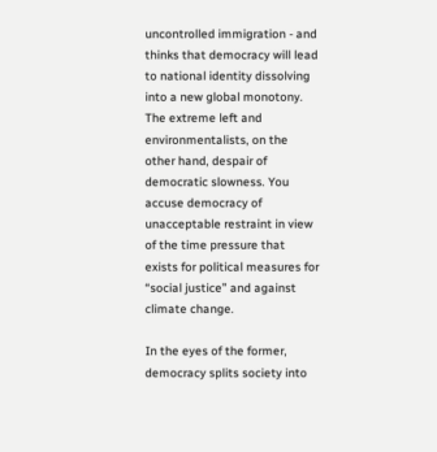uncontrolled immigration - and thinks that democracy will lead to national identity dissolving into a new global monotony. The extreme left and environmentalists, on the other hand, despair of democratic slowness. You accuse democracy of unacceptable restraint in view of the time pressure that exists for political measures for “social justice” and against climate change.

In the eyes of the former, democracy splits society into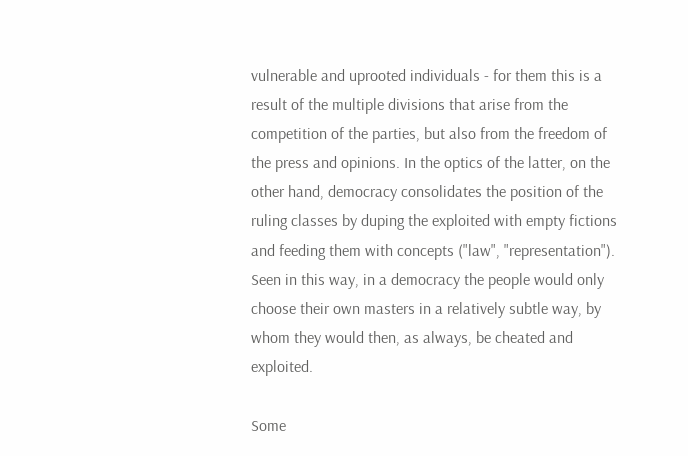vulnerable and uprooted individuals - for them this is a result of the multiple divisions that arise from the competition of the parties, but also from the freedom of the press and opinions. In the optics of the latter, on the other hand, democracy consolidates the position of the ruling classes by duping the exploited with empty fictions and feeding them with concepts ("law", "representation"). Seen in this way, in a democracy the people would only choose their own masters in a relatively subtle way, by whom they would then, as always, be cheated and exploited.

Some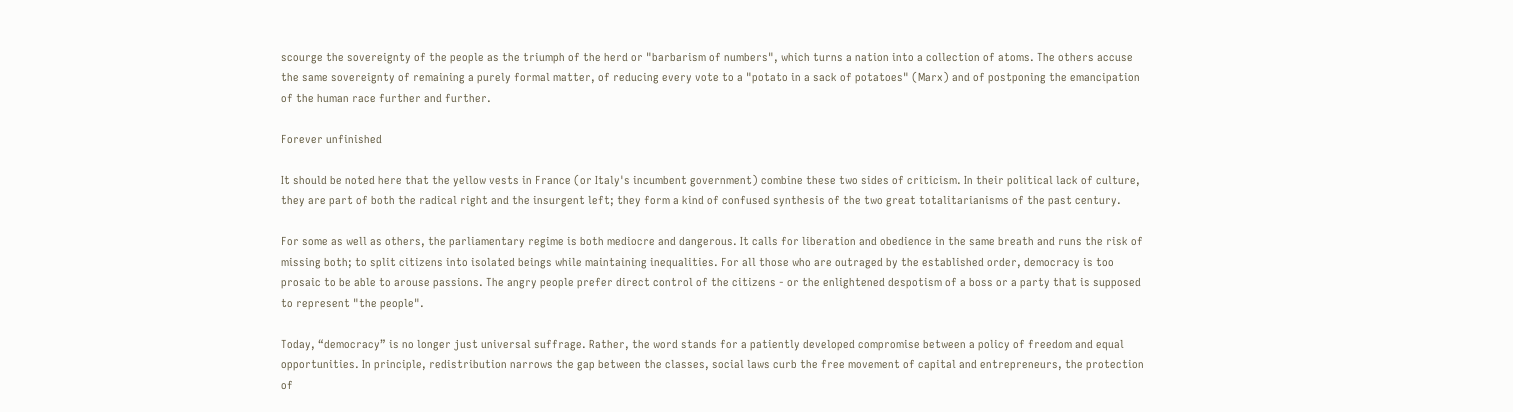scourge the sovereignty of the people as the triumph of the herd or "barbarism of numbers", which turns a nation into a collection of atoms. The others accuse the same sovereignty of remaining a purely formal matter, of reducing every vote to a "potato in a sack of potatoes" (Marx) and of postponing the emancipation of the human race further and further.

Forever unfinished

It should be noted here that the yellow vests in France (or Italy's incumbent government) combine these two sides of criticism. In their political lack of culture, they are part of both the radical right and the insurgent left; they form a kind of confused synthesis of the two great totalitarianisms of the past century.

For some as well as others, the parliamentary regime is both mediocre and dangerous. It calls for liberation and obedience in the same breath and runs the risk of missing both; to split citizens into isolated beings while maintaining inequalities. For all those who are outraged by the established order, democracy is too prosaic to be able to arouse passions. The angry people prefer direct control of the citizens - or the enlightened despotism of a boss or a party that is supposed to represent "the people".

Today, “democracy” is no longer just universal suffrage. Rather, the word stands for a patiently developed compromise between a policy of freedom and equal opportunities. In principle, redistribution narrows the gap between the classes, social laws curb the free movement of capital and entrepreneurs, the protection of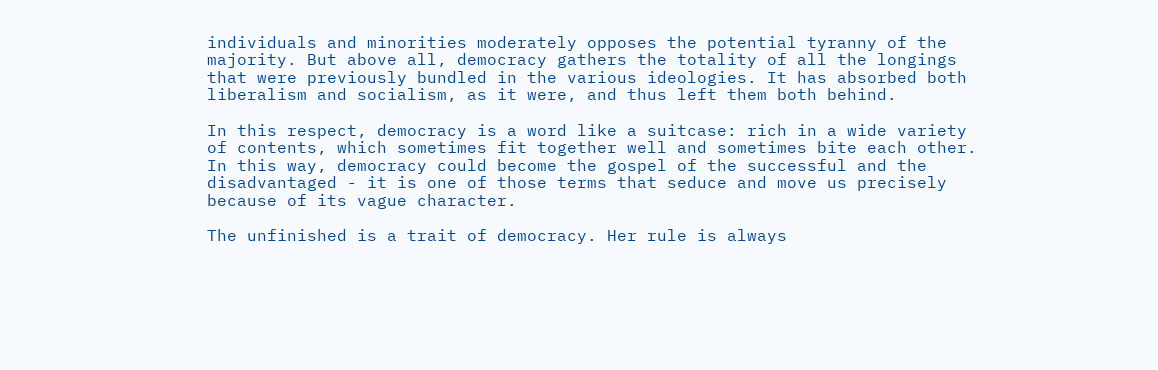individuals and minorities moderately opposes the potential tyranny of the majority. But above all, democracy gathers the totality of all the longings that were previously bundled in the various ideologies. It has absorbed both liberalism and socialism, as it were, and thus left them both behind.

In this respect, democracy is a word like a suitcase: rich in a wide variety of contents, which sometimes fit together well and sometimes bite each other. In this way, democracy could become the gospel of the successful and the disadvantaged - it is one of those terms that seduce and move us precisely because of its vague character.

The unfinished is a trait of democracy. Her rule is always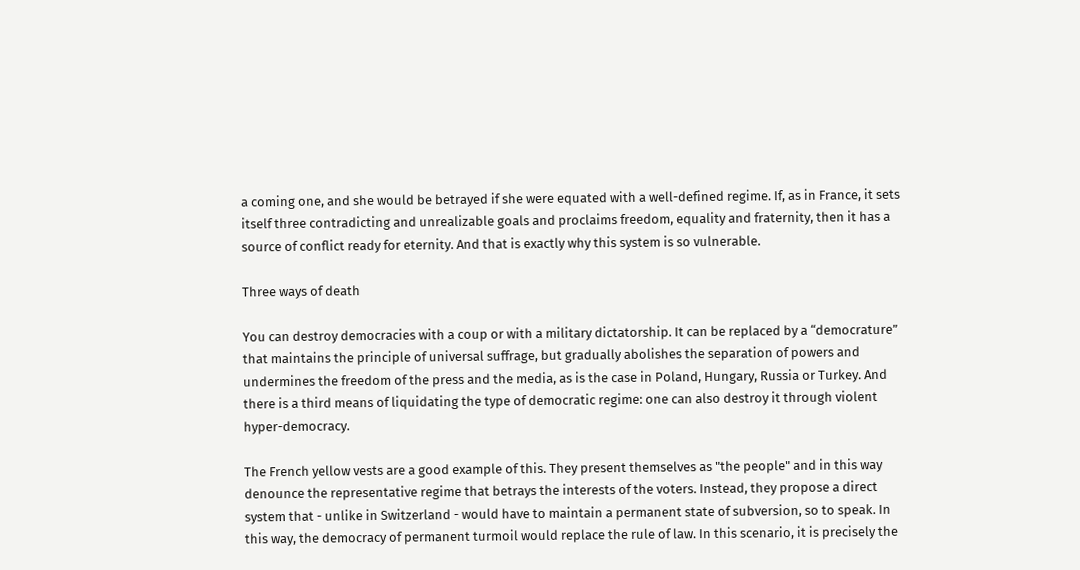a coming one, and she would be betrayed if she were equated with a well-defined regime. If, as in France, it sets itself three contradicting and unrealizable goals and proclaims freedom, equality and fraternity, then it has a source of conflict ready for eternity. And that is exactly why this system is so vulnerable.

Three ways of death

You can destroy democracies with a coup or with a military dictatorship. It can be replaced by a “democrature” that maintains the principle of universal suffrage, but gradually abolishes the separation of powers and undermines the freedom of the press and the media, as is the case in Poland, Hungary, Russia or Turkey. And there is a third means of liquidating the type of democratic regime: one can also destroy it through violent hyper-democracy.

The French yellow vests are a good example of this. They present themselves as "the people" and in this way denounce the representative regime that betrays the interests of the voters. Instead, they propose a direct system that - unlike in Switzerland - would have to maintain a permanent state of subversion, so to speak. In this way, the democracy of permanent turmoil would replace the rule of law. In this scenario, it is precisely the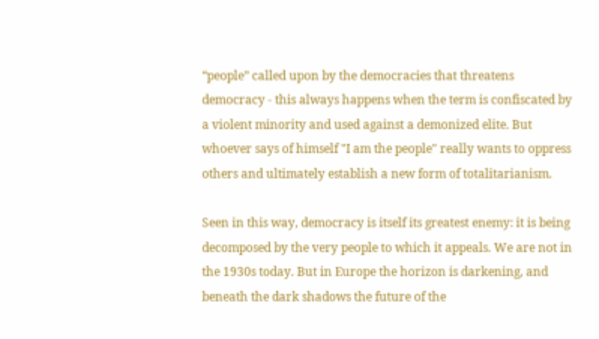“people” called upon by the democracies that threatens democracy - this always happens when the term is confiscated by a violent minority and used against a demonized elite. But whoever says of himself "I am the people" really wants to oppress others and ultimately establish a new form of totalitarianism.

Seen in this way, democracy is itself its greatest enemy: it is being decomposed by the very people to which it appeals. We are not in the 1930s today. But in Europe the horizon is darkening, and beneath the dark shadows the future of the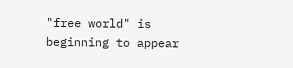"free world" is beginning to appear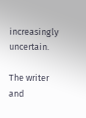increasingly uncertain.

The writer and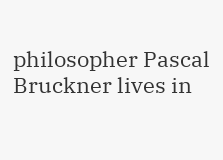philosopher Pascal Bruckner lives in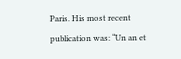Paris. His most recent publication was: “Un an et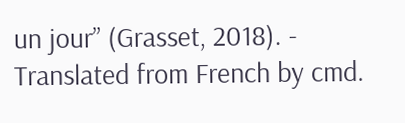un jour” (Grasset, 2018). - Translated from French by cmd.